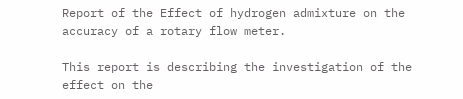Report of the Effect of hydrogen admixture on the accuracy of a rotary flow meter.

This report is describing the investigation of the effect on the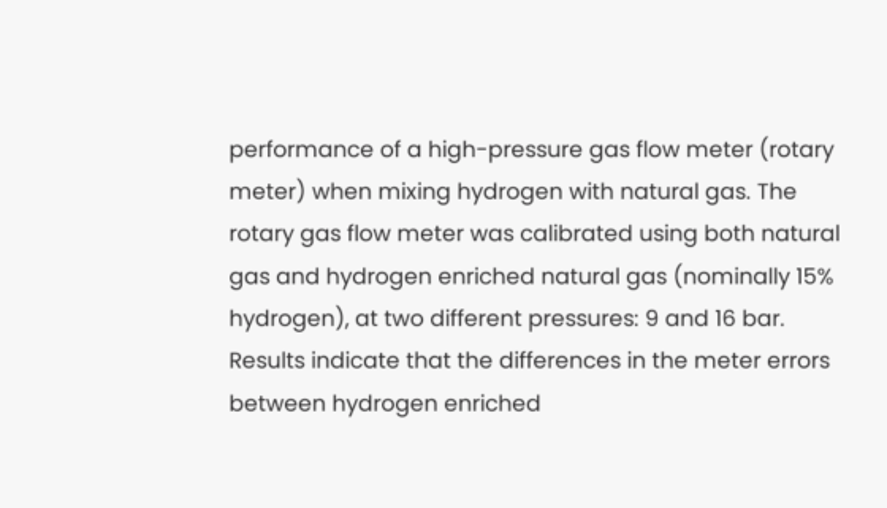performance of a high-pressure gas flow meter (rotary meter) when mixing hydrogen with natural gas. The rotary gas flow meter was calibrated using both natural gas and hydrogen enriched natural gas (nominally 15% hydrogen), at two different pressures: 9 and 16 bar. Results indicate that the differences in the meter errors between hydrogen enriched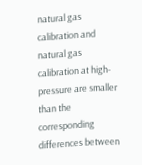natural gas calibration and natural gas calibration at high-pressure are smaller than the corresponding differences between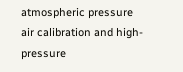atmospheric pressure air calibration and high-pressure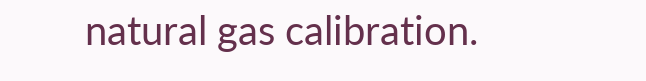natural gas calibration.